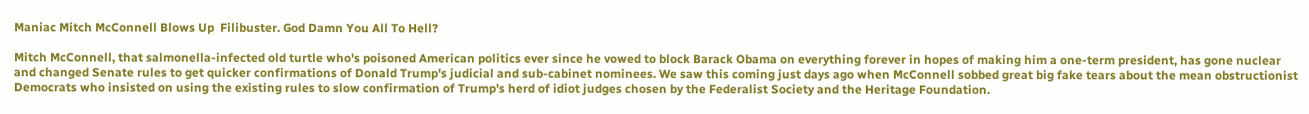Maniac Mitch McConnell Blows Up  Filibuster. God Damn You All To Hell?

Mitch McConnell, that salmonella-infected old turtle who's poisoned American politics ever since he vowed to block Barack Obama on everything forever in hopes of making him a one-term president, has gone nuclear and changed Senate rules to get quicker confirmations of Donald Trump's judicial and sub-cabinet nominees. We saw this coming just days ago when McConnell sobbed great big fake tears about the mean obstructionist Democrats who insisted on using the existing rules to slow confirmation of Trump's herd of idiot judges chosen by the Federalist Society and the Heritage Foundation.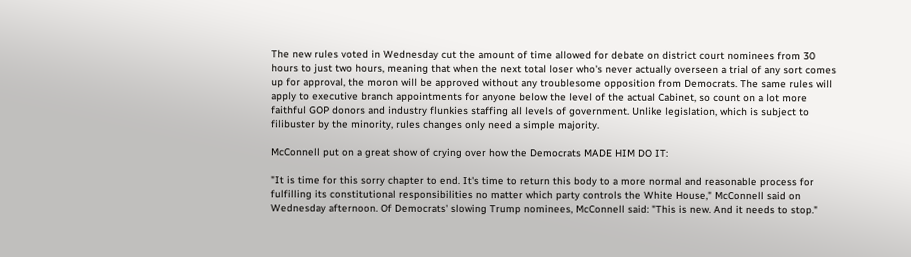The new rules voted in Wednesday cut the amount of time allowed for debate on district court nominees from 30 hours to just two hours, meaning that when the next total loser who's never actually overseen a trial of any sort comes up for approval, the moron will be approved without any troublesome opposition from Democrats. The same rules will apply to executive branch appointments for anyone below the level of the actual Cabinet, so count on a lot more faithful GOP donors and industry flunkies staffing all levels of government. Unlike legislation, which is subject to filibuster by the minority, rules changes only need a simple majority.

McConnell put on a great show of crying over how the Democrats MADE HIM DO IT:

"It is time for this sorry chapter to end. It's time to return this body to a more normal and reasonable process for fulfilling its constitutional responsibilities no matter which party controls the White House," McConnell said on Wednesday afternoon. Of Democrats' slowing Trump nominees, McConnell said: "This is new. And it needs to stop."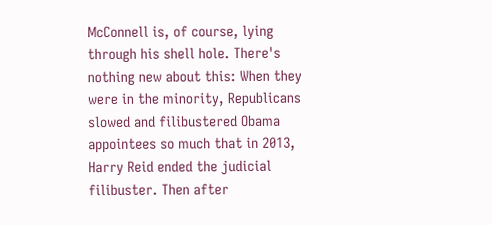McConnell is, of course, lying through his shell hole. There's nothing new about this: When they were in the minority, Republicans slowed and filibustered Obama appointees so much that in 2013, Harry Reid ended the judicial filibuster. Then after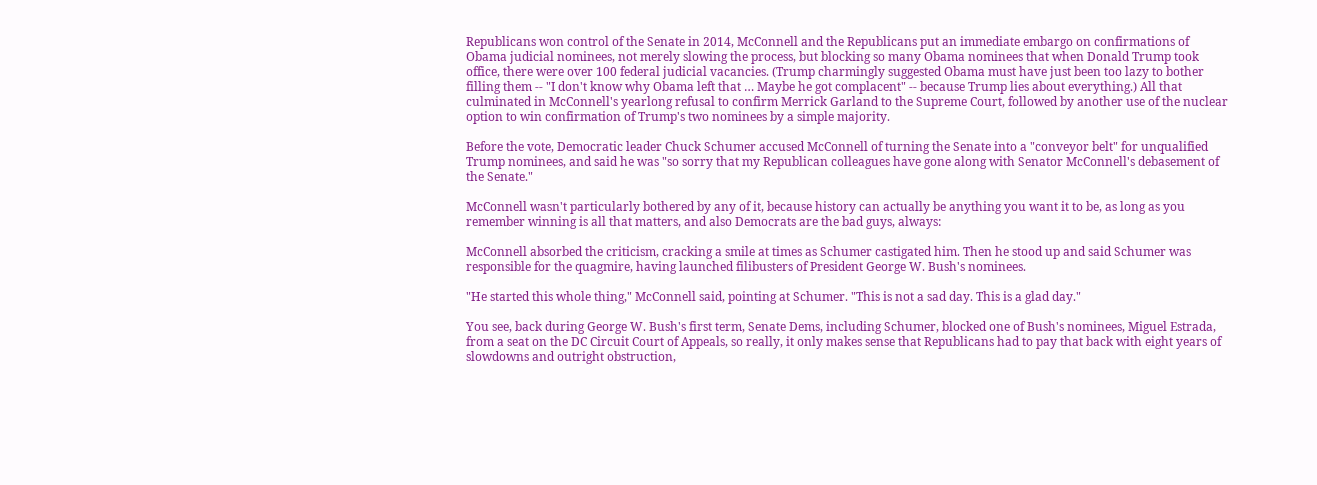Republicans won control of the Senate in 2014, McConnell and the Republicans put an immediate embargo on confirmations of Obama judicial nominees, not merely slowing the process, but blocking so many Obama nominees that when Donald Trump took office, there were over 100 federal judicial vacancies. (Trump charmingly suggested Obama must have just been too lazy to bother filling them -- "I don't know why Obama left that … Maybe he got complacent" -- because Trump lies about everything.) All that culminated in McConnell's yearlong refusal to confirm Merrick Garland to the Supreme Court, followed by another use of the nuclear option to win confirmation of Trump's two nominees by a simple majority.

Before the vote, Democratic leader Chuck Schumer accused McConnell of turning the Senate into a "conveyor belt" for unqualified Trump nominees, and said he was "so sorry that my Republican colleagues have gone along with Senator McConnell's debasement of the Senate."

McConnell wasn't particularly bothered by any of it, because history can actually be anything you want it to be, as long as you remember winning is all that matters, and also Democrats are the bad guys, always:

McConnell absorbed the criticism, cracking a smile at times as Schumer castigated him. Then he stood up and said Schumer was responsible for the quagmire, having launched filibusters of President George W. Bush's nominees.

"He started this whole thing," McConnell said, pointing at Schumer. "This is not a sad day. This is a glad day."

You see, back during George W. Bush's first term, Senate Dems, including Schumer, blocked one of Bush's nominees, Miguel Estrada, from a seat on the DC Circuit Court of Appeals, so really, it only makes sense that Republicans had to pay that back with eight years of slowdowns and outright obstruction,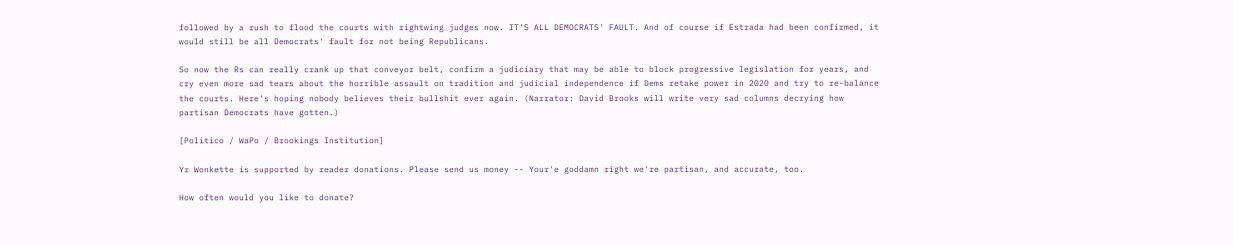followed by a rush to flood the courts with rightwing judges now. IT'S ALL DEMOCRATS' FAULT. And of course if Estrada had been confirmed, it would still be all Democrats' fault for not being Republicans.

So now the Rs can really crank up that conveyor belt, confirm a judiciary that may be able to block progressive legislation for years, and cry even more sad tears about the horrible assault on tradition and judicial independence if Dems retake power in 2020 and try to re-balance the courts. Here's hoping nobody believes their bullshit ever again. (Narrator: David Brooks will write very sad columns decrying how partisan Democrats have gotten.)

[Politico / WaPo / Brookings Institution]

Yr Wonkette is supported by reader donations. Please send us money -- Your'e goddamn right we're partisan, and accurate, too.

How often would you like to donate?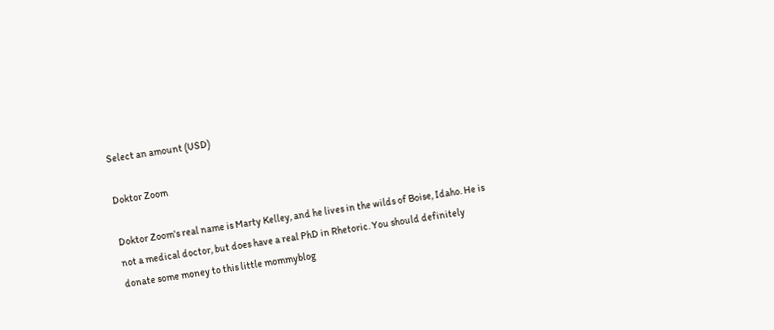Select an amount (USD)

Doktor Zoom

Doktor Zoom's real name is Marty Kelley, and he lives in the wilds of Boise, Idaho. He is not a medical doctor, but does have a real PhD in Rhetoric. You should definitely donate some money to this little mommyblog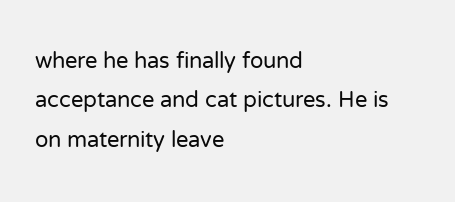where he has finally found acceptance and cat pictures. He is on maternity leave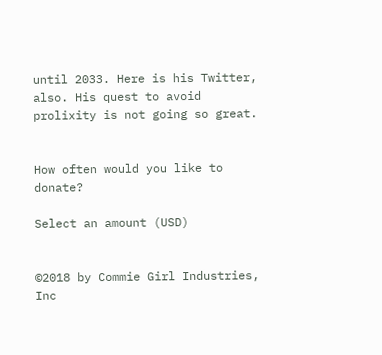until 2033. Here is his Twitter, also. His quest to avoid prolixity is not going so great.


How often would you like to donate?

Select an amount (USD)


©2018 by Commie Girl Industries, Inc